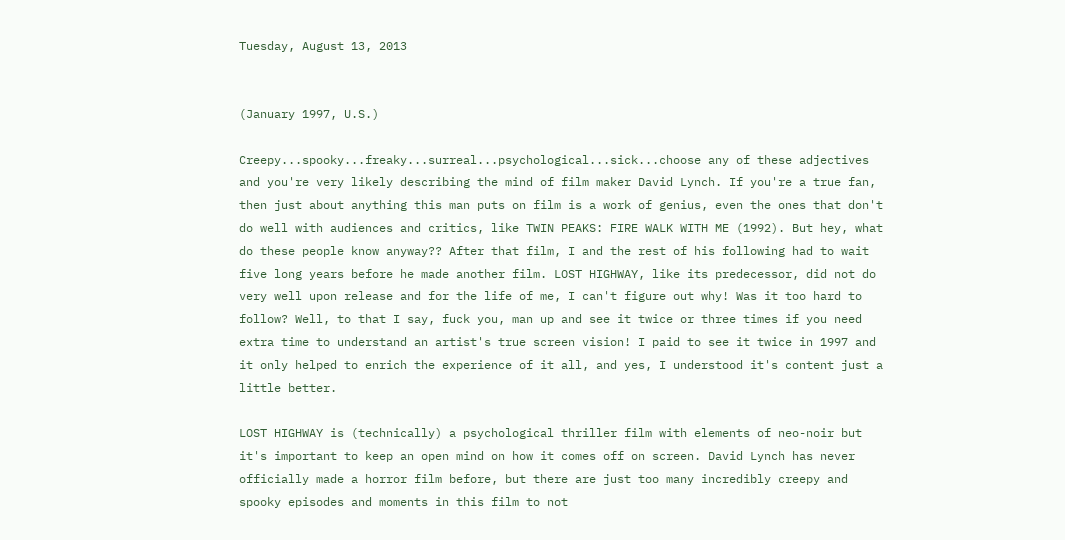Tuesday, August 13, 2013


(January 1997, U.S.)

Creepy...spooky...freaky...surreal...psychological...sick...choose any of these adjectives and you're very likely describing the mind of film maker David Lynch. If you're a true fan, then just about anything this man puts on film is a work of genius, even the ones that don't do well with audiences and critics, like TWIN PEAKS: FIRE WALK WITH ME (1992). But hey, what do these people know anyway?? After that film, I and the rest of his following had to wait five long years before he made another film. LOST HIGHWAY, like its predecessor, did not do very well upon release and for the life of me, I can't figure out why! Was it too hard to follow? Well, to that I say, fuck you, man up and see it twice or three times if you need extra time to understand an artist's true screen vision! I paid to see it twice in 1997 and it only helped to enrich the experience of it all, and yes, I understood it's content just a little better.

LOST HIGHWAY is (technically) a psychological thriller film with elements of neo-noir but it's important to keep an open mind on how it comes off on screen. David Lynch has never officially made a horror film before, but there are just too many incredibly creepy and spooky episodes and moments in this film to not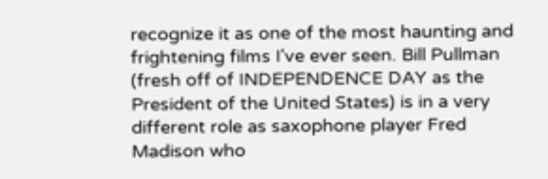recognize it as one of the most haunting and frightening films I've ever seen. Bill Pullman (fresh off of INDEPENDENCE DAY as the President of the United States) is in a very different role as saxophone player Fred Madison who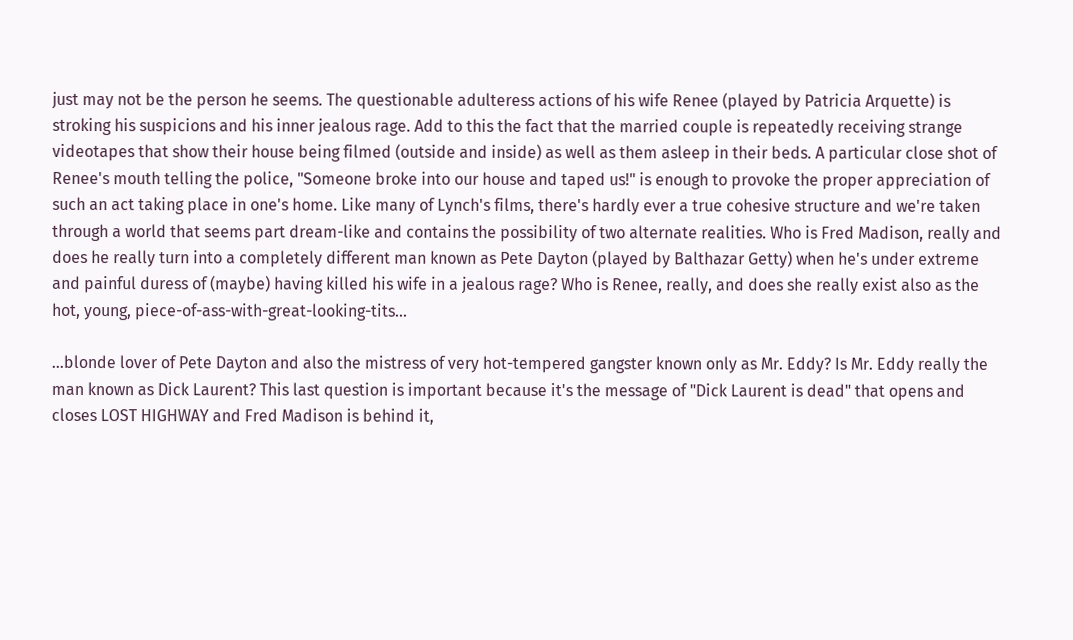just may not be the person he seems. The questionable adulteress actions of his wife Renee (played by Patricia Arquette) is stroking his suspicions and his inner jealous rage. Add to this the fact that the married couple is repeatedly receiving strange videotapes that show their house being filmed (outside and inside) as well as them asleep in their beds. A particular close shot of Renee's mouth telling the police, "Someone broke into our house and taped us!" is enough to provoke the proper appreciation of such an act taking place in one's home. Like many of Lynch's films, there's hardly ever a true cohesive structure and we're taken through a world that seems part dream-like and contains the possibility of two alternate realities. Who is Fred Madison, really and does he really turn into a completely different man known as Pete Dayton (played by Balthazar Getty) when he's under extreme and painful duress of (maybe) having killed his wife in a jealous rage? Who is Renee, really, and does she really exist also as the hot, young, piece-of-ass-with-great-looking-tits...

...blonde lover of Pete Dayton and also the mistress of very hot-tempered gangster known only as Mr. Eddy? Is Mr. Eddy really the man known as Dick Laurent? This last question is important because it's the message of "Dick Laurent is dead" that opens and closes LOST HIGHWAY and Fred Madison is behind it,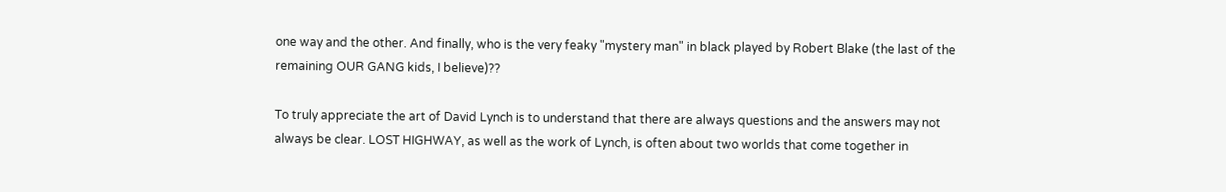one way and the other. And finally, who is the very feaky "mystery man" in black played by Robert Blake (the last of the remaining OUR GANG kids, I believe)??

To truly appreciate the art of David Lynch is to understand that there are always questions and the answers may not always be clear. LOST HIGHWAY, as well as the work of Lynch, is often about two worlds that come together in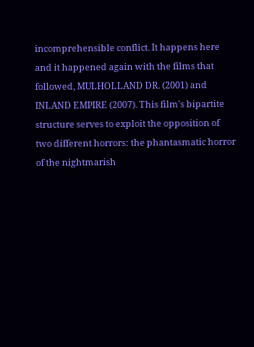incomprehensible conflict. It happens here and it happened again with the films that followed, MULHOLLAND DR. (2001) and INLAND EMPIRE (2007). This film's bipartite structure serves to exploit the opposition of two different horrors: the phantasmatic horror of the nightmarish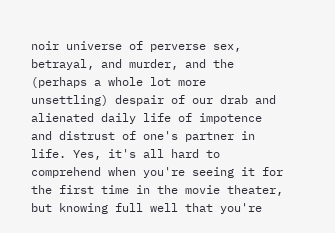noir universe of perverse sex, betrayal, and murder, and the (perhaps a whole lot more unsettling) despair of our drab and alienated daily life of impotence and distrust of one's partner in life. Yes, it's all hard to comprehend when you're seeing it for the first time in the movie theater, but knowing full well that you're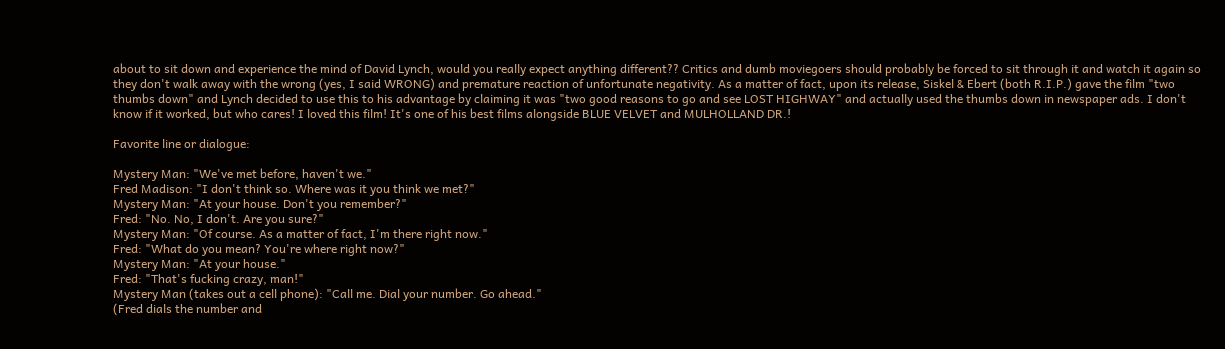about to sit down and experience the mind of David Lynch, would you really expect anything different?? Critics and dumb moviegoers should probably be forced to sit through it and watch it again so they don't walk away with the wrong (yes, I said WRONG) and premature reaction of unfortunate negativity. As a matter of fact, upon its release, Siskel & Ebert (both R.I.P.) gave the film "two thumbs down" and Lynch decided to use this to his advantage by claiming it was "two good reasons to go and see LOST HIGHWAY" and actually used the thumbs down in newspaper ads. I don't know if it worked, but who cares! I loved this film! It's one of his best films alongside BLUE VELVET and MULHOLLAND DR.!

Favorite line or dialogue:

Mystery Man: "We've met before, haven't we."
Fred Madison: "I don't think so. Where was it you think we met?"
Mystery Man: "At your house. Don't you remember?"
Fred: "No. No, I don't. Are you sure?"
Mystery Man: "Of course. As a matter of fact, I'm there right now."
Fred: "What do you mean? You're where right now?"
Mystery Man: "At your house."
Fred: "That's fucking crazy, man!"
Mystery Man (takes out a cell phone): "Call me. Dial your number. Go ahead."
(Fred dials the number and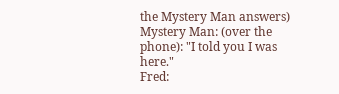the Mystery Man answers)
Mystery Man: (over the phone): "I told you I was here."
Fred: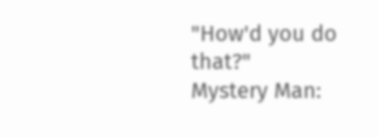"How'd you do that?"
Mystery Man: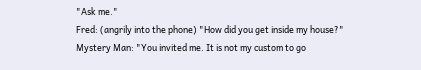"Ask me."
Fred: (angrily into the phone) "How did you get inside my house?"
Mystery Man: "You invited me. It is not my custom to go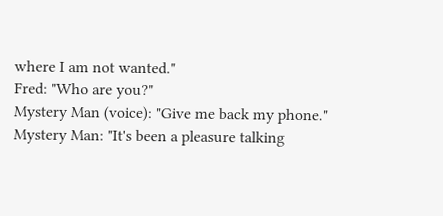where I am not wanted."
Fred: "Who are you?"
Mystery Man (voice): "Give me back my phone."
Mystery Man: "It's been a pleasure talking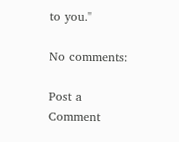to you."

No comments:

Post a Comment